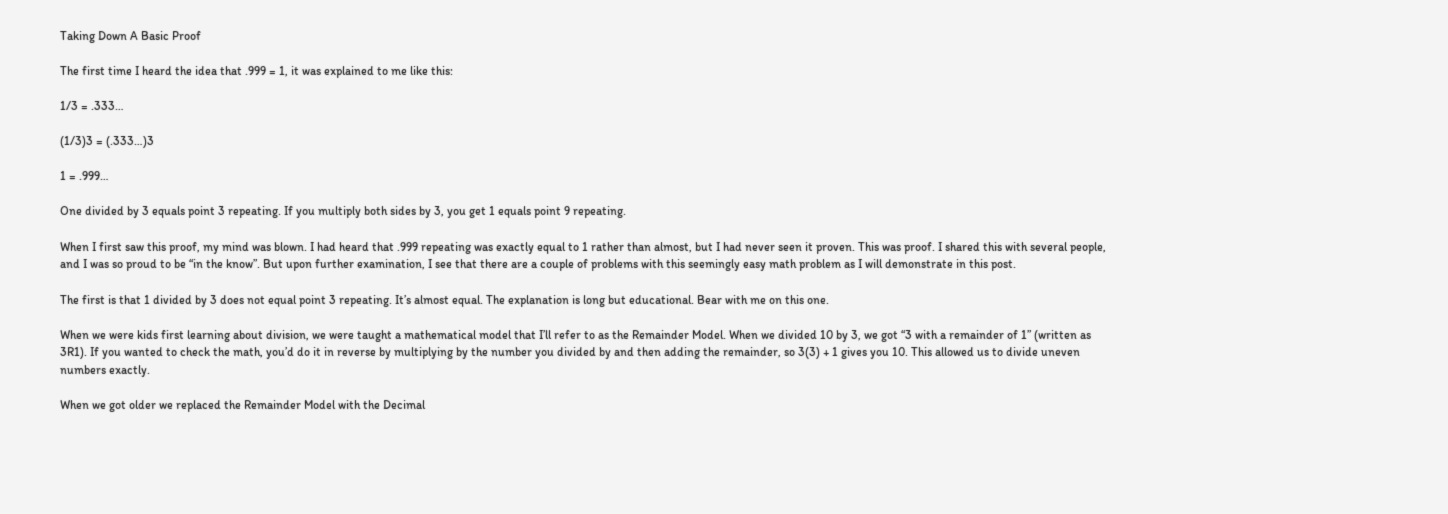Taking Down A Basic Proof

The first time I heard the idea that .999 = 1, it was explained to me like this:

1/3 = .333…

(1/3)3 = (.333…)3

1 = .999…

One divided by 3 equals point 3 repeating. If you multiply both sides by 3, you get 1 equals point 9 repeating.

When I first saw this proof, my mind was blown. I had heard that .999 repeating was exactly equal to 1 rather than almost, but I had never seen it proven. This was proof. I shared this with several people, and I was so proud to be “in the know”. But upon further examination, I see that there are a couple of problems with this seemingly easy math problem as I will demonstrate in this post.

The first is that 1 divided by 3 does not equal point 3 repeating. It’s almost equal. The explanation is long but educational. Bear with me on this one.

When we were kids first learning about division, we were taught a mathematical model that I’ll refer to as the Remainder Model. When we divided 10 by 3, we got “3 with a remainder of 1” (written as 3R1). If you wanted to check the math, you’d do it in reverse by multiplying by the number you divided by and then adding the remainder, so 3(3) + 1 gives you 10. This allowed us to divide uneven numbers exactly.

When we got older we replaced the Remainder Model with the Decimal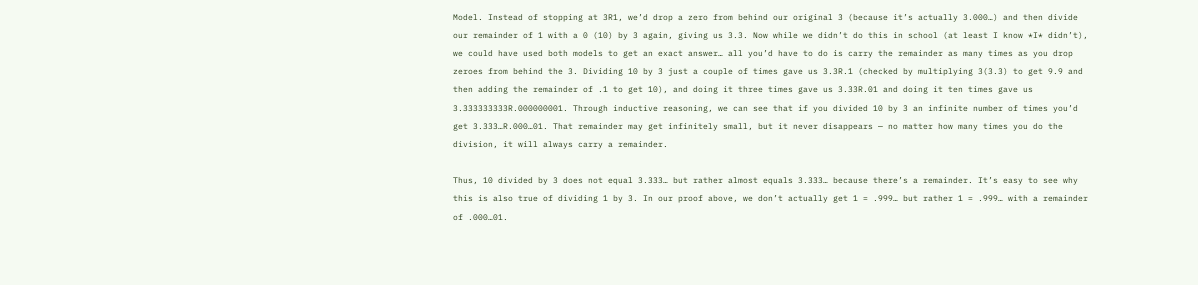Model. Instead of stopping at 3R1, we’d drop a zero from behind our original 3 (because it’s actually 3.000…) and then divide our remainder of 1 with a 0 (10) by 3 again, giving us 3.3. Now while we didn’t do this in school (at least I know *I* didn’t), we could have used both models to get an exact answer… all you’d have to do is carry the remainder as many times as you drop zeroes from behind the 3. Dividing 10 by 3 just a couple of times gave us 3.3R.1 (checked by multiplying 3(3.3) to get 9.9 and then adding the remainder of .1 to get 10), and doing it three times gave us 3.33R.01 and doing it ten times gave us 3.333333333R.000000001. Through inductive reasoning, we can see that if you divided 10 by 3 an infinite number of times you’d get 3.333…R.000…01. That remainder may get infinitely small, but it never disappears — no matter how many times you do the division, it will always carry a remainder.

Thus, 10 divided by 3 does not equal 3.333… but rather almost equals 3.333… because there’s a remainder. It’s easy to see why this is also true of dividing 1 by 3. In our proof above, we don’t actually get 1 = .999… but rather 1 = .999… with a remainder of .000…01.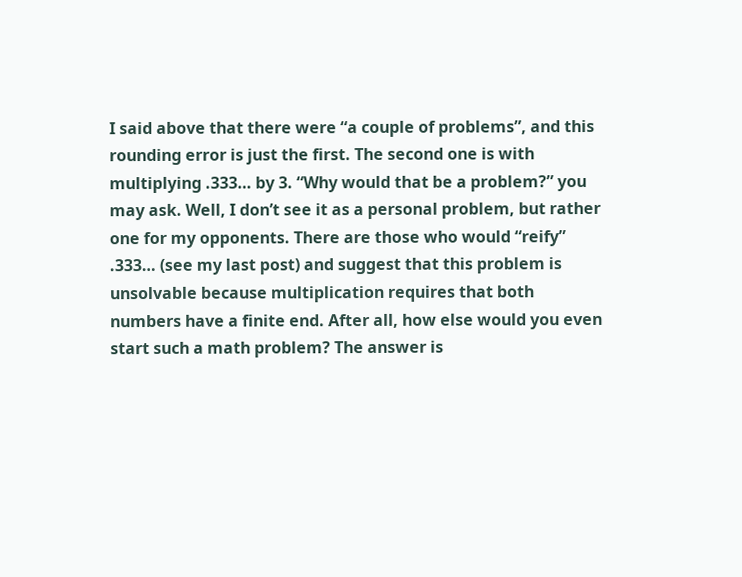I said above that there were “a couple of problems”, and this rounding error is just the first. The second one is with multiplying .333… by 3. “Why would that be a problem?” you may ask. Well, I don’t see it as a personal problem, but rather one for my opponents. There are those who would “reify” .333… (see my last post) and suggest that this problem is unsolvable because multiplication requires that both numbers have a finite end. After all, how else would you even start such a math problem? The answer is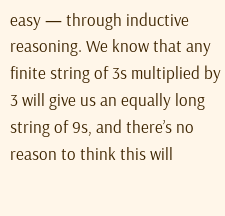easy — through inductive reasoning. We know that any finite string of 3s multiplied by 3 will give us an equally long string of 9s, and there’s no reason to think this will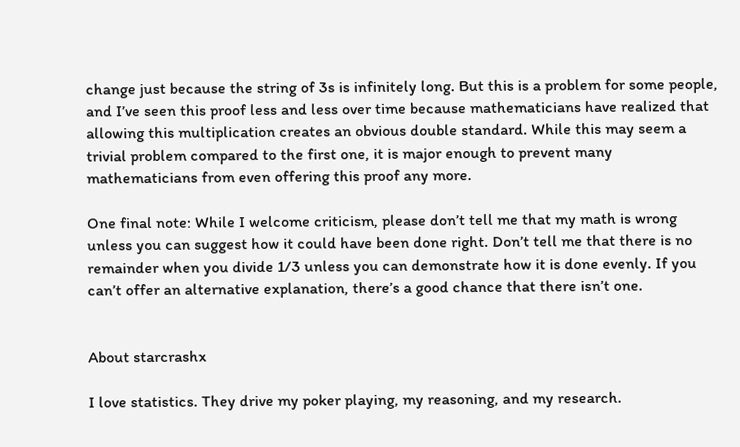change just because the string of 3s is infinitely long. But this is a problem for some people, and I’ve seen this proof less and less over time because mathematicians have realized that allowing this multiplication creates an obvious double standard. While this may seem a trivial problem compared to the first one, it is major enough to prevent many mathematicians from even offering this proof any more.

One final note: While I welcome criticism, please don’t tell me that my math is wrong unless you can suggest how it could have been done right. Don’t tell me that there is no remainder when you divide 1/3 unless you can demonstrate how it is done evenly. If you can’t offer an alternative explanation, there’s a good chance that there isn’t one.


About starcrashx

I love statistics. They drive my poker playing, my reasoning, and my research.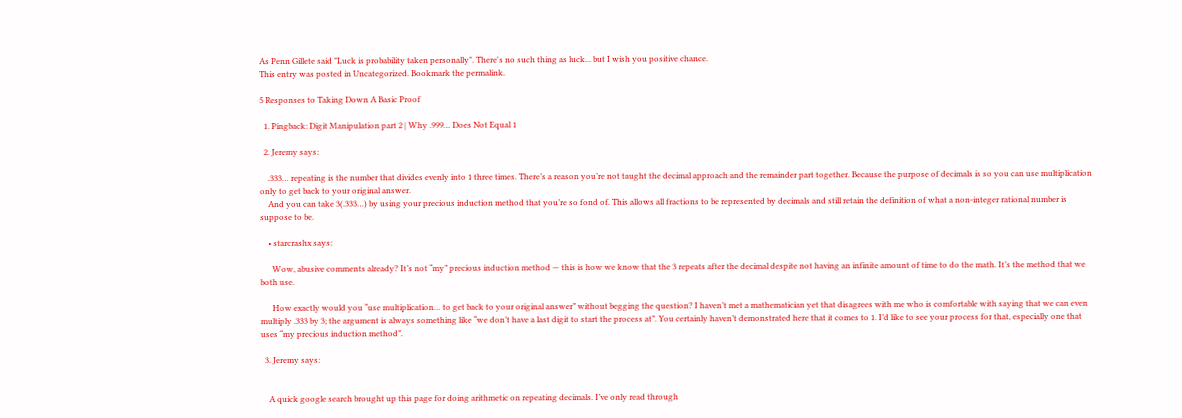As Penn Gillete said "Luck is probability taken personally". There's no such thing as luck... but I wish you positive chance.
This entry was posted in Uncategorized. Bookmark the permalink.

5 Responses to Taking Down A Basic Proof

  1. Pingback: Digit Manipulation part 2 | Why .999… Does Not Equal 1

  2. Jeremy says:

    .333… repeating is the number that divides evenly into 1 three times. There’s a reason you’re not taught the decimal approach and the remainder part together. Because the purpose of decimals is so you can use multiplication only to get back to your original answer.
    And you can take 3(.333…) by using your precious induction method that you’re so fond of. This allows all fractions to be represented by decimals and still retain the definition of what a non-integer rational number is suppose to be.

    • starcrashx says:

      Wow, abusive comments already? It’s not “my” precious induction method — this is how we know that the 3 repeats after the decimal despite not having an infinite amount of time to do the math. It’s the method that we both use.

      How exactly would you “use multiplication… to get back to your original answer” without begging the question? I haven’t met a mathematician yet that disagrees with me who is comfortable with saying that we can even multiply .333 by 3; the argument is always something like “we don’t have a last digit to start the process at”. You certainly haven’t demonstrated here that it comes to 1. I’d like to see your process for that, especially one that uses “my precious induction method”.

  3. Jeremy says:


    A quick google search brought up this page for doing arithmetic on repeating decimals. I’ve only read through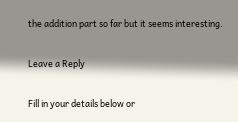the addition part so far but it seems interesting.

Leave a Reply

Fill in your details below or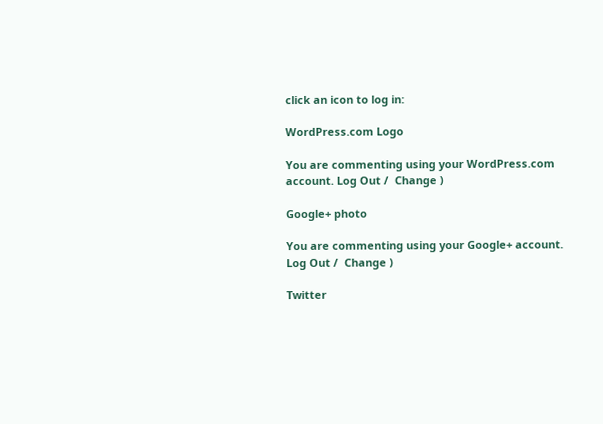click an icon to log in:

WordPress.com Logo

You are commenting using your WordPress.com account. Log Out /  Change )

Google+ photo

You are commenting using your Google+ account. Log Out /  Change )

Twitter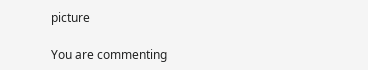picture

You are commenting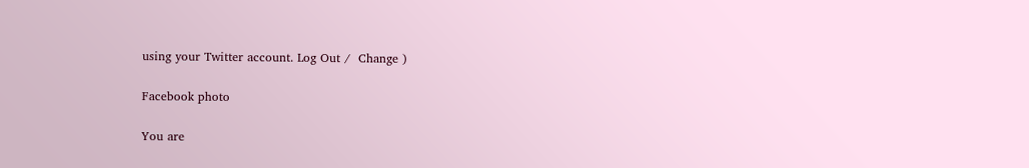using your Twitter account. Log Out /  Change )

Facebook photo

You are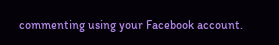commenting using your Facebook account.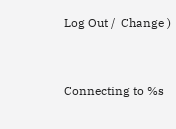Log Out /  Change )


Connecting to %s